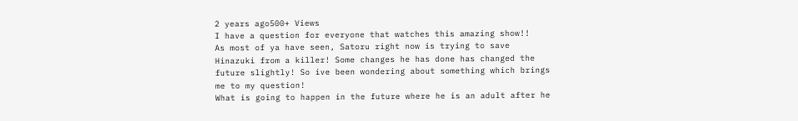2 years ago500+ Views
I have a question for everyone that watches this amazing show!!
As most of ya have seen, Satoru right now is trying to save Hinazuki from a killer! Some changes he has done has changed the future slightly! So ive been wondering about something which brings me to my question!
What is going to happen in the future where he is an adult after he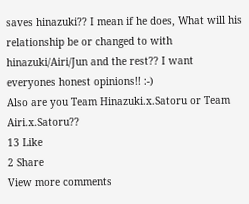saves hinazuki?? I mean if he does, What will his relationship be or changed to with hinazuki/Airi/Jun and the rest?? I want everyones honest opinions!! :-)
Also are you Team Hinazuki.x.Satoru or Team Airi.x.Satoru??
13 Like
2 Share
View more comments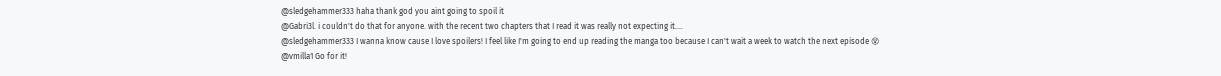@sledgehammer333 haha thank god you aint going to spoil it
@Gabri3l. i couldn't do that for anyone. with the recent two chapters that I read it was really not expecting it....
@sledgehammer333 I wanna know cause I love spoilers! I feel like I'm going to end up reading the manga too because I can't wait a week to watch the next episode 😵
@vmilla1 Go for it!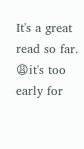It's a great read so far.
😩it's too early for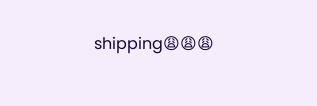shipping😩😩😩